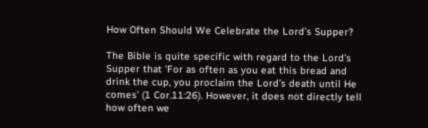How Often Should We Celebrate the Lord’s Supper?

The Bible is quite specific with regard to the Lord’s Supper that ‘For as often as you eat this bread and drink the cup, you proclaim the Lord’s death until He comes’ (1 Cor.11:26). However, it does not directly tell how often we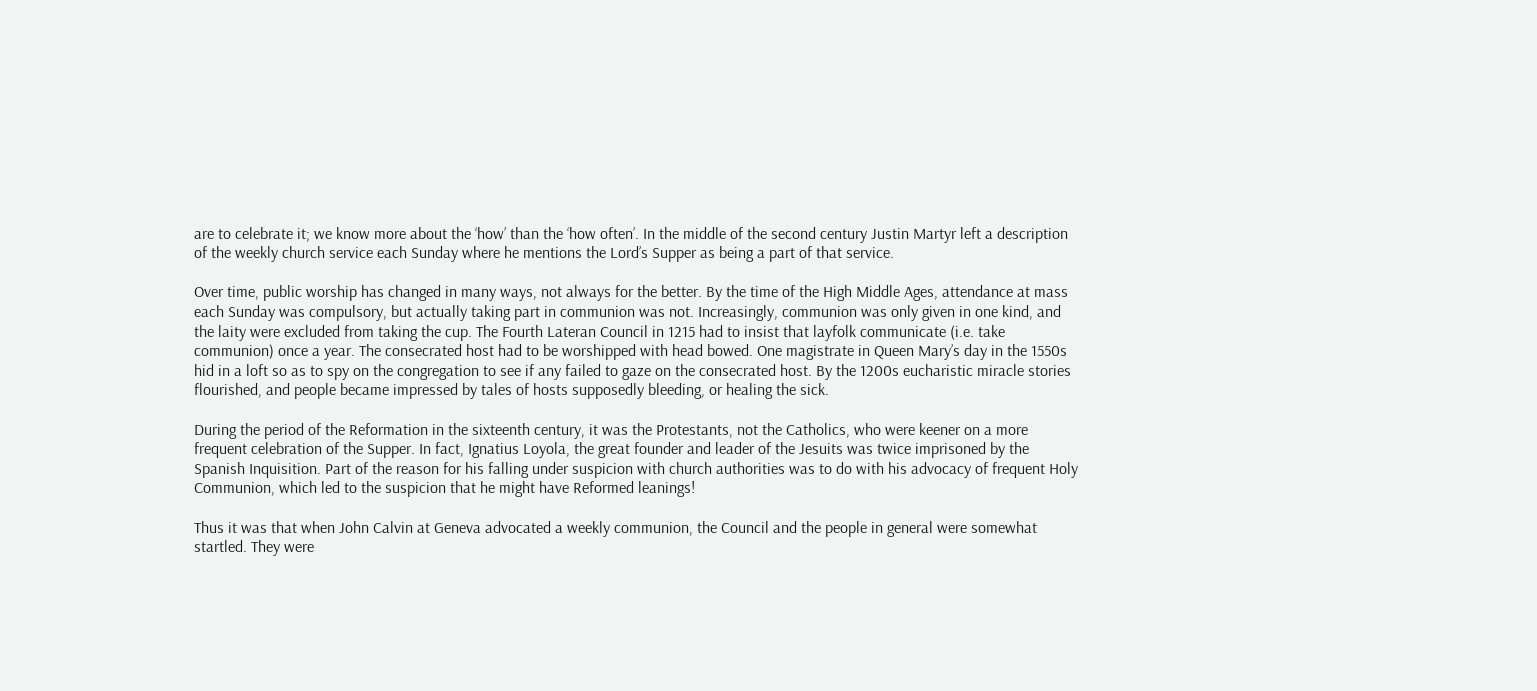are to celebrate it; we know more about the ‘how’ than the ‘how often’. In the middle of the second century Justin Martyr left a description of the weekly church service each Sunday where he mentions the Lord’s Supper as being a part of that service.

Over time, public worship has changed in many ways, not always for the better. By the time of the High Middle Ages, attendance at mass each Sunday was compulsory, but actually taking part in communion was not. Increasingly, communion was only given in one kind, and the laity were excluded from taking the cup. The Fourth Lateran Council in 1215 had to insist that layfolk communicate (i.e. take communion) once a year. The consecrated host had to be worshipped with head bowed. One magistrate in Queen Mary’s day in the 1550s hid in a loft so as to spy on the congregation to see if any failed to gaze on the consecrated host. By the 1200s eucharistic miracle stories flourished, and people became impressed by tales of hosts supposedly bleeding, or healing the sick.

During the period of the Reformation in the sixteenth century, it was the Protestants, not the Catholics, who were keener on a more frequent celebration of the Supper. In fact, Ignatius Loyola, the great founder and leader of the Jesuits was twice imprisoned by the Spanish Inquisition. Part of the reason for his falling under suspicion with church authorities was to do with his advocacy of frequent Holy Communion, which led to the suspicion that he might have Reformed leanings!

Thus it was that when John Calvin at Geneva advocated a weekly communion, the Council and the people in general were somewhat startled. They were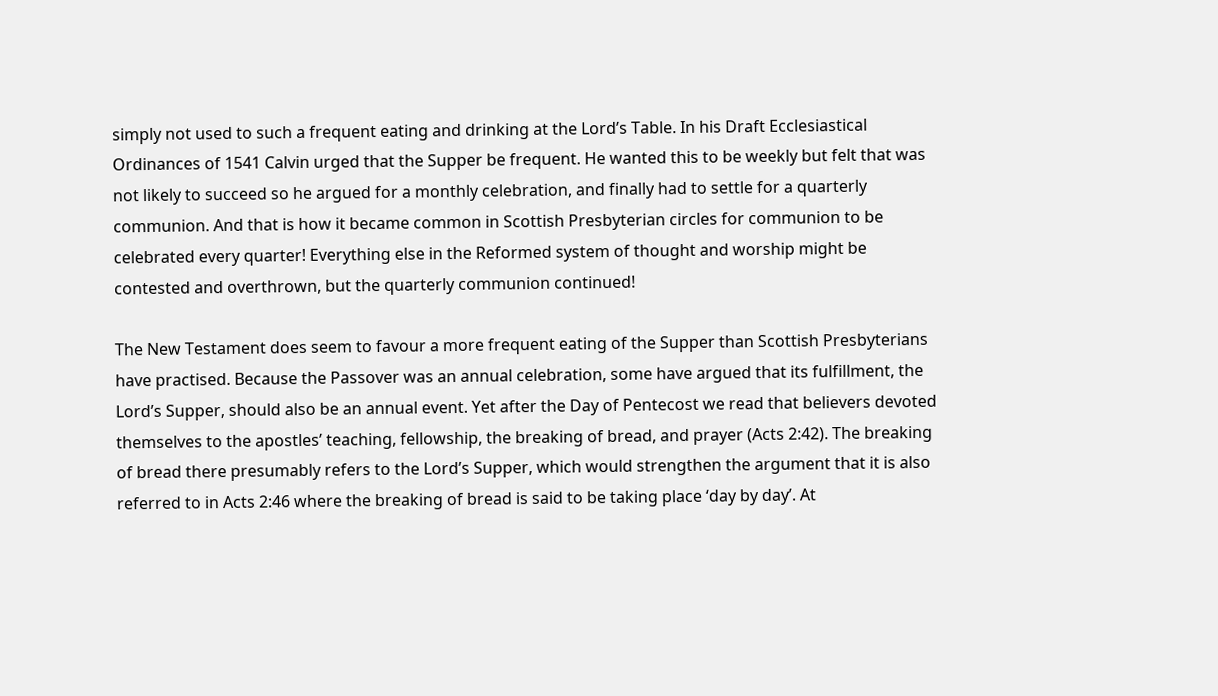simply not used to such a frequent eating and drinking at the Lord’s Table. In his Draft Ecclesiastical Ordinances of 1541 Calvin urged that the Supper be frequent. He wanted this to be weekly but felt that was not likely to succeed so he argued for a monthly celebration, and finally had to settle for a quarterly communion. And that is how it became common in Scottish Presbyterian circles for communion to be celebrated every quarter! Everything else in the Reformed system of thought and worship might be contested and overthrown, but the quarterly communion continued!

The New Testament does seem to favour a more frequent eating of the Supper than Scottish Presbyterians have practised. Because the Passover was an annual celebration, some have argued that its fulfillment, the Lord’s Supper, should also be an annual event. Yet after the Day of Pentecost we read that believers devoted themselves to the apostles’ teaching, fellowship, the breaking of bread, and prayer (Acts 2:42). The breaking of bread there presumably refers to the Lord’s Supper, which would strengthen the argument that it is also referred to in Acts 2:46 where the breaking of bread is said to be taking place ‘day by day’. At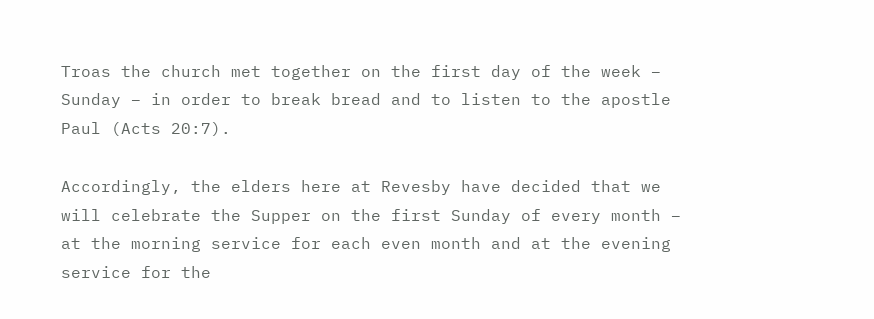Troas the church met together on the first day of the week – Sunday – in order to break bread and to listen to the apostle Paul (Acts 20:7).

Accordingly, the elders here at Revesby have decided that we will celebrate the Supper on the first Sunday of every month – at the morning service for each even month and at the evening service for the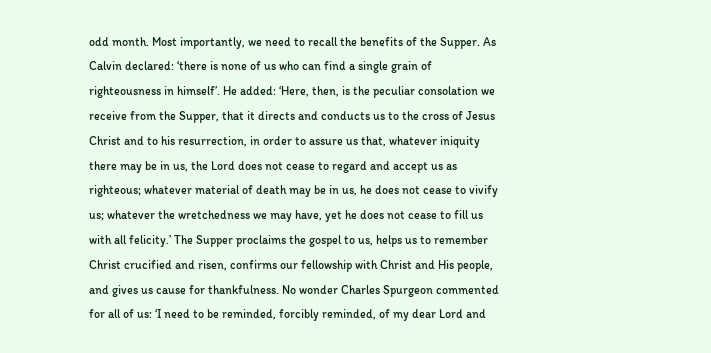odd month. Most importantly, we need to recall the benefits of the Supper. As Calvin declared: ‘there is none of us who can find a single grain of righteousness in himself’. He added: ‘Here, then, is the peculiar consolation we receive from the Supper, that it directs and conducts us to the cross of Jesus Christ and to his resurrection, in order to assure us that, whatever iniquity there may be in us, the Lord does not cease to regard and accept us as righteous; whatever material of death may be in us, he does not cease to vivify us; whatever the wretchedness we may have, yet he does not cease to fill us with all felicity.’ The Supper proclaims the gospel to us, helps us to remember Christ crucified and risen, confirms our fellowship with Christ and His people, and gives us cause for thankfulness. No wonder Charles Spurgeon commented for all of us: ‘I need to be reminded, forcibly reminded, of my dear Lord and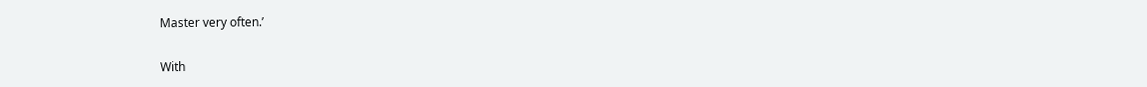Master very often.’

With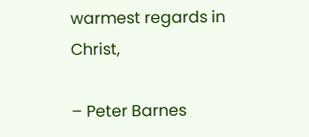warmest regards in Christ,

– Peter Barnes